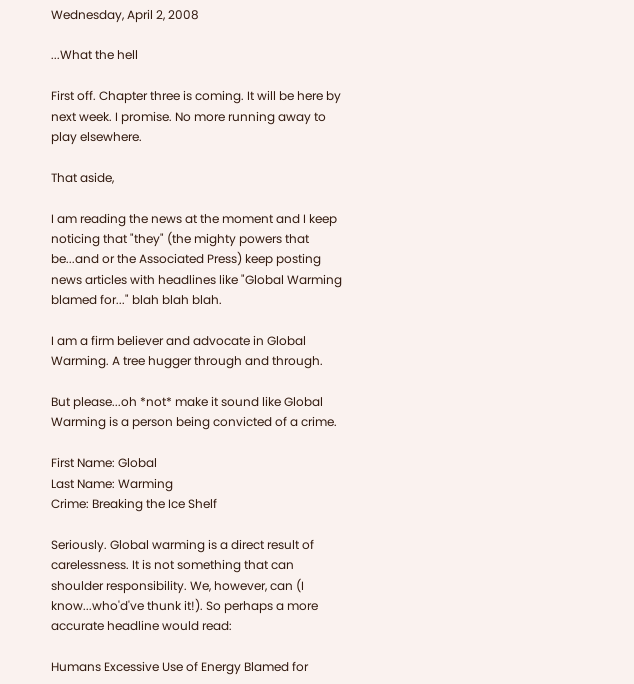Wednesday, April 2, 2008

...What the hell

First off. Chapter three is coming. It will be here by next week. I promise. No more running away to play elsewhere.

That aside,

I am reading the news at the moment and I keep noticing that "they" (the mighty powers that be...and or the Associated Press) keep posting news articles with headlines like "Global Warming blamed for..." blah blah blah.

I am a firm believer and advocate in Global Warming. A tree hugger through and through.

But please...oh *not* make it sound like Global Warming is a person being convicted of a crime.

First Name: Global
Last Name: Warming
Crime: Breaking the Ice Shelf

Seriously. Global warming is a direct result of carelessness. It is not something that can shoulder responsibility. We, however, can (I know...who'd've thunk it!). So perhaps a more accurate headline would read:

Humans Excessive Use of Energy Blamed for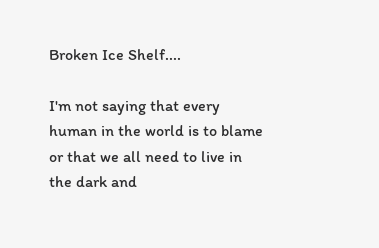Broken Ice Shelf....

I'm not saying that every human in the world is to blame or that we all need to live in the dark and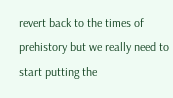revert back to the times of prehistory but we really need to start putting the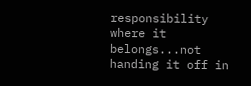responsibility where it belongs...not handing it off in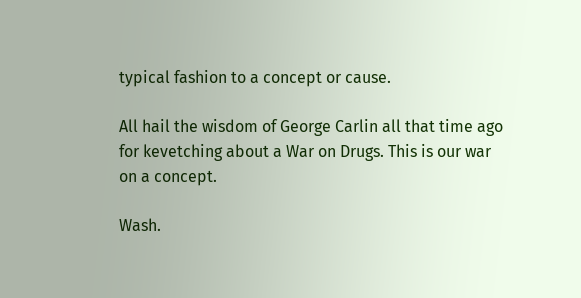typical fashion to a concept or cause.

All hail the wisdom of George Carlin all that time ago for kevetching about a War on Drugs. This is our war on a concept.

Wash.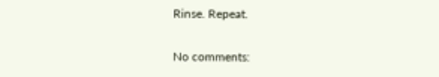Rinse. Repeat.

No comments: